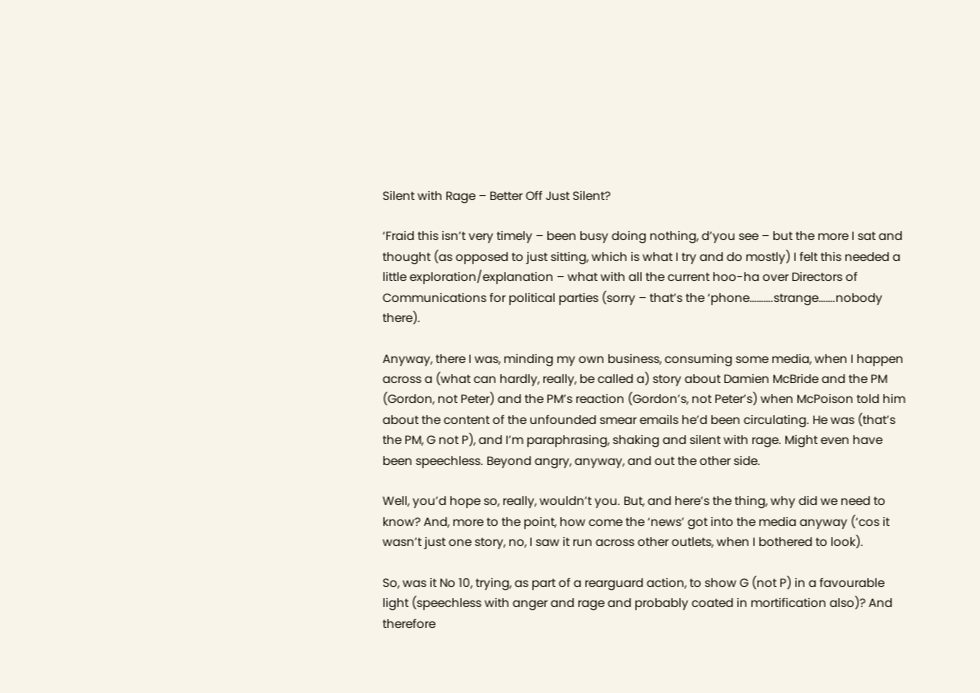Silent with Rage – Better Off Just Silent?

‘Fraid this isn’t very timely – been busy doing nothing, d’you see – but the more I sat and thought (as opposed to just sitting, which is what I try and do mostly) I felt this needed a little exploration/explanation – what with all the current hoo-ha over Directors of Communications for political parties (sorry – that’s the ‘phone……….strange…….nobody there).

Anyway, there I was, minding my own business, consuming some media, when I happen across a (what can hardly, really, be called a) story about Damien McBride and the PM (Gordon, not Peter) and the PM’s reaction (Gordon’s, not Peter’s) when McPoison told him about the content of the unfounded smear emails he’d been circulating. He was (that’s the PM, G not P), and I’m paraphrasing, shaking and silent with rage. Might even have been speechless. Beyond angry, anyway, and out the other side.

Well, you’d hope so, really, wouldn’t you. But, and here’s the thing, why did we need to know? And, more to the point, how come the ‘news’ got into the media anyway (‘cos it wasn’t just one story, no, I saw it run across other outlets, when I bothered to look).

So, was it No 10, trying, as part of a rearguard action, to show G (not P) in a favourable light (speechless with anger and rage and probably coated in mortification also)? And therefore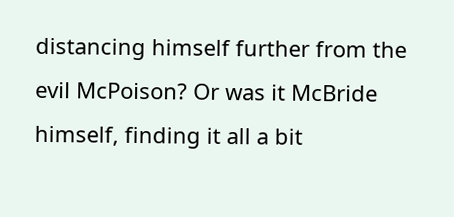distancing himself further from the evil McPoison? Or was it McBride himself, finding it all a bit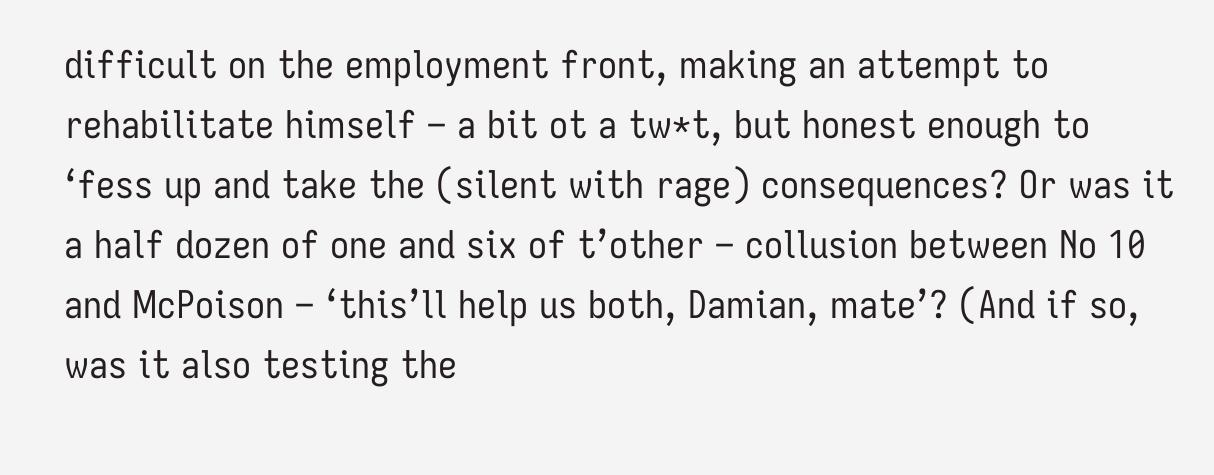difficult on the employment front, making an attempt to rehabilitate himself – a bit ot a tw*t, but honest enough to ‘fess up and take the (silent with rage) consequences? Or was it a half dozen of one and six of t’other – collusion between No 10 and McPoison – ‘this’ll help us both, Damian, mate’? (And if so, was it also testing the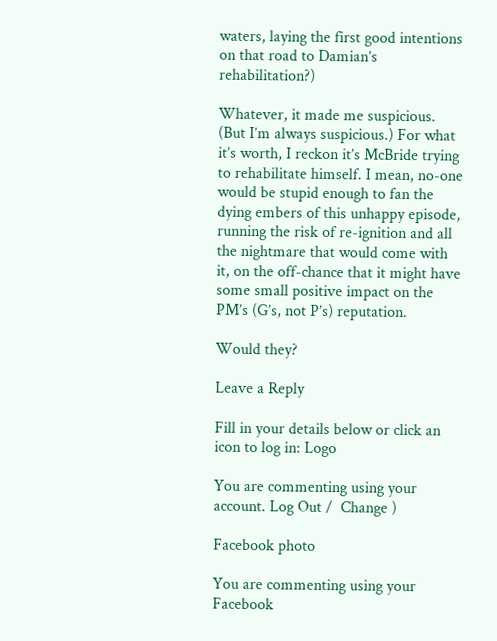waters, laying the first good intentions on that road to Damian’s rehabilitation?)

Whatever, it made me suspicious. (But I’m always suspicious.) For what it’s worth, I reckon it’s McBride trying to rehabilitate himself. I mean, no-one would be stupid enough to fan the dying embers of this unhappy episode, running the risk of re-ignition and all the nightmare that would come with it, on the off-chance that it might have some small positive impact on the PM’s (G’s, not P’s) reputation.

Would they?

Leave a Reply

Fill in your details below or click an icon to log in: Logo

You are commenting using your account. Log Out /  Change )

Facebook photo

You are commenting using your Facebook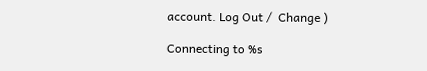account. Log Out /  Change )

Connecting to %s